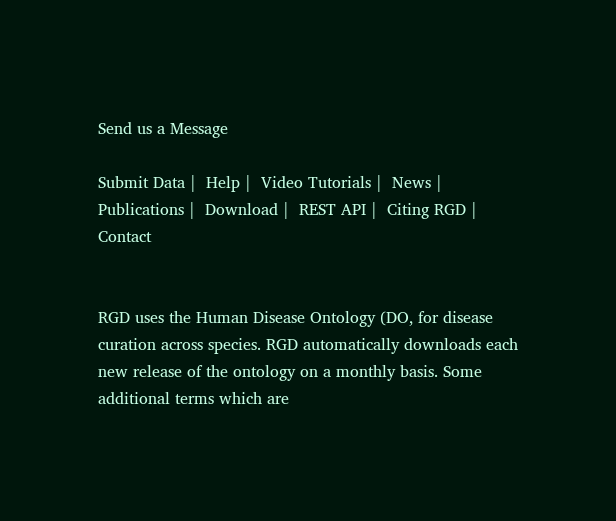Send us a Message

Submit Data |  Help |  Video Tutorials |  News |  Publications |  Download |  REST API |  Citing RGD |  Contact


RGD uses the Human Disease Ontology (DO, for disease curation across species. RGD automatically downloads each new release of the ontology on a monthly basis. Some additional terms which are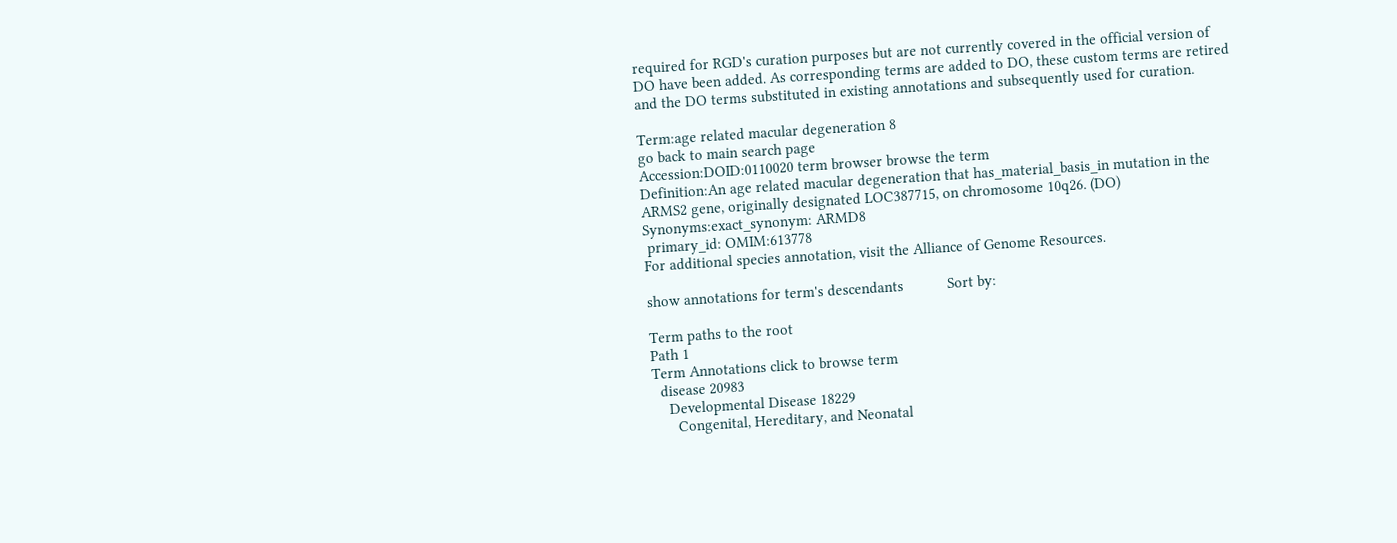required for RGD's curation purposes but are not currently covered in the official version of DO have been added. As corresponding terms are added to DO, these custom terms are retired and the DO terms substituted in existing annotations and subsequently used for curation.

Term:age related macular degeneration 8
go back to main search page
Accession:DOID:0110020 term browser browse the term
Definition:An age related macular degeneration that has_material_basis_in mutation in the ARMS2 gene, originally designated LOC387715, on chromosome 10q26. (DO)
Synonyms:exact_synonym: ARMD8
 primary_id: OMIM:613778
For additional species annotation, visit the Alliance of Genome Resources.

show annotations for term's descendants           Sort by:

Term paths to the root
Path 1
Term Annotations click to browse term
  disease 20983
    Developmental Disease 18229
      Congenital, Hereditary, and Neonatal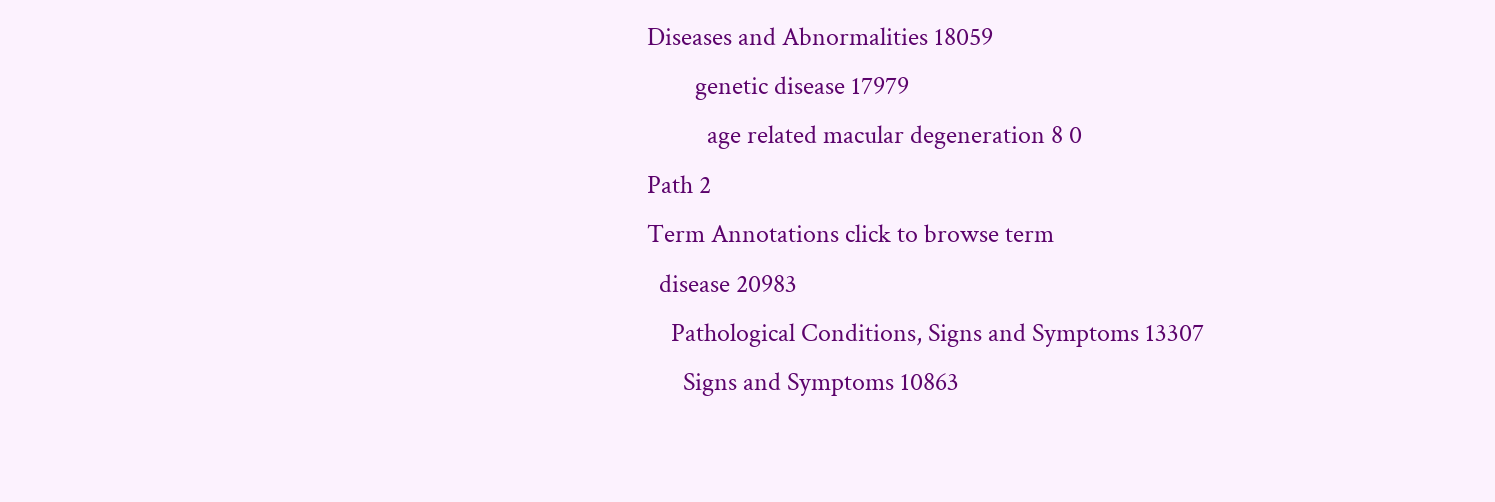Diseases and Abnormalities 18059
        genetic disease 17979
          age related macular degeneration 8 0
Path 2
Term Annotations click to browse term
  disease 20983
    Pathological Conditions, Signs and Symptoms 13307
      Signs and Symptoms 10863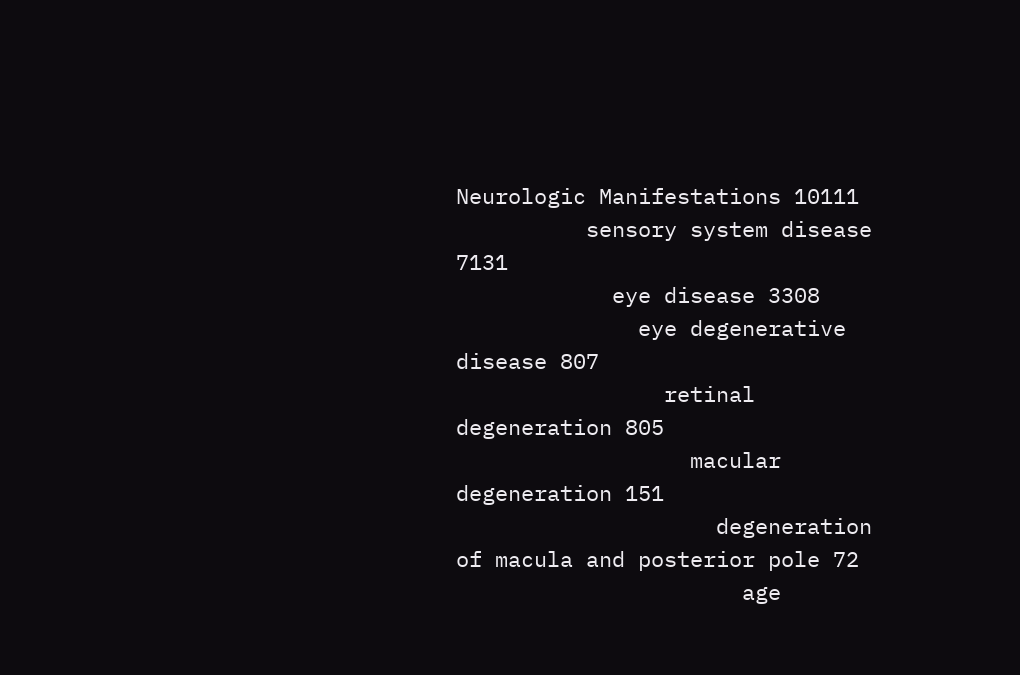Neurologic Manifestations 10111
          sensory system disease 7131
            eye disease 3308
              eye degenerative disease 807
                retinal degeneration 805
                  macular degeneration 151
                    degeneration of macula and posterior pole 72
                      age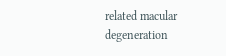related macular degeneration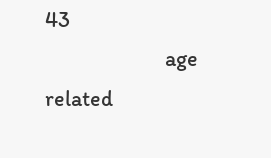43
                        age related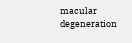macular degeneration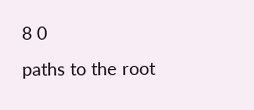8 0
paths to the root